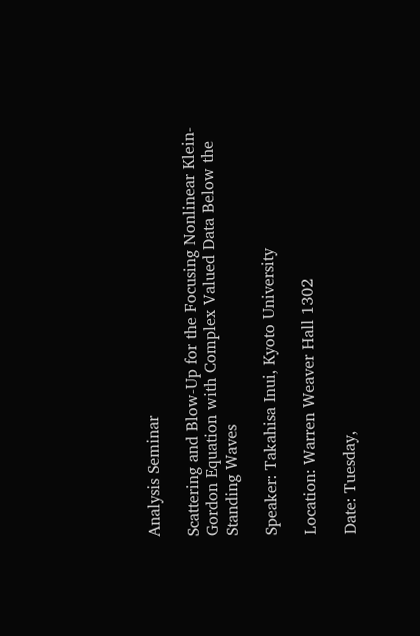Analysis Seminar

Scattering and Blow-Up for the Focusing Nonlinear Klein-Gordon Equation with Complex Valued Data Below the Standing Waves

Speaker: Takahisa Inui, Kyoto University

Location: Warren Weaver Hall 1302

Date: Tuesday,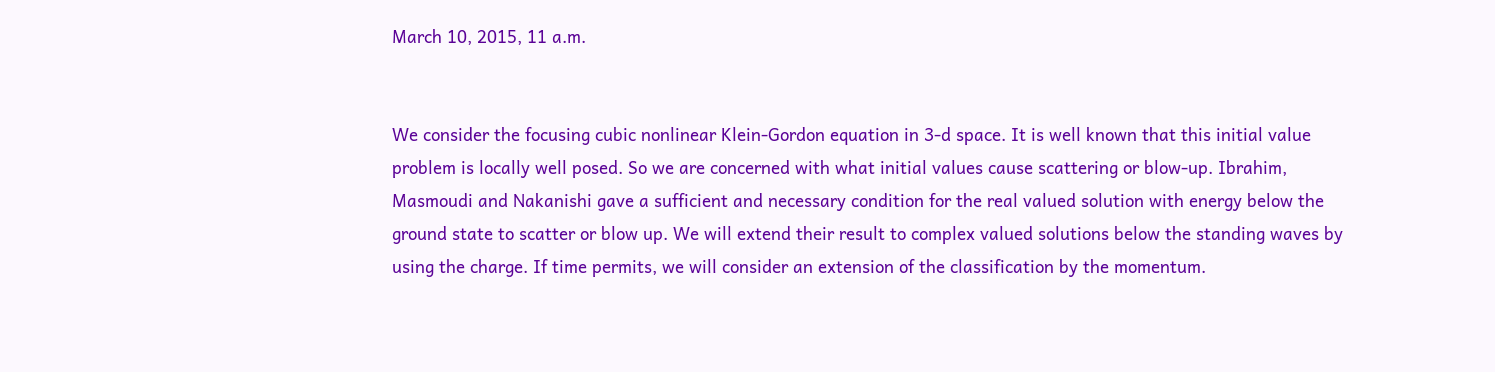March 10, 2015, 11 a.m.


We consider the focusing cubic nonlinear Klein-Gordon equation in 3-d space. It is well known that this initial value problem is locally well posed. So we are concerned with what initial values cause scattering or blow-up. Ibrahim, Masmoudi and Nakanishi gave a sufficient and necessary condition for the real valued solution with energy below the ground state to scatter or blow up. We will extend their result to complex valued solutions below the standing waves by using the charge. If time permits, we will consider an extension of the classification by the momentum.